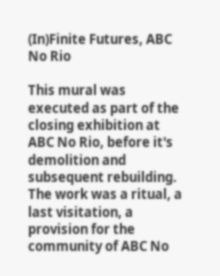(In)Finite Futures, ABC No Rio

This mural was executed as part of the closing exhibition at ABC No Rio, before it's demolition and subsequent rebuilding. The work was a ritual, a last visitation, a provision for the community of ABC No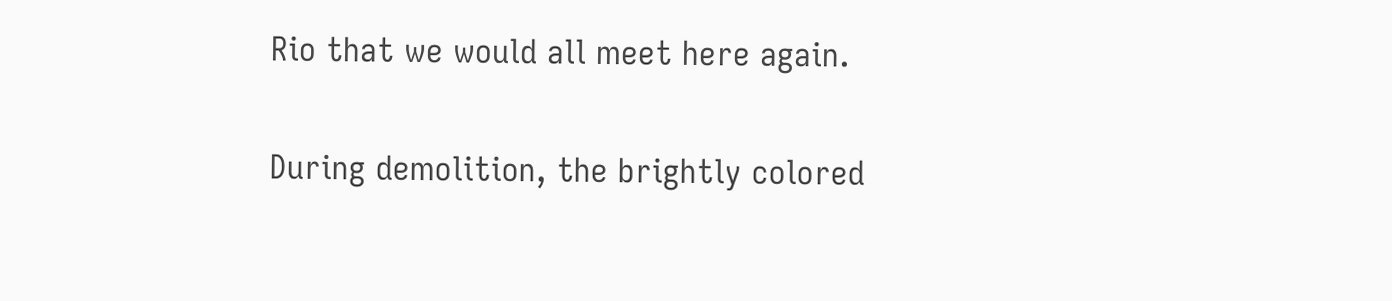Rio that we would all meet here again.

During demolition, the brightly colored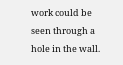work could be seen through a hole in the wall.